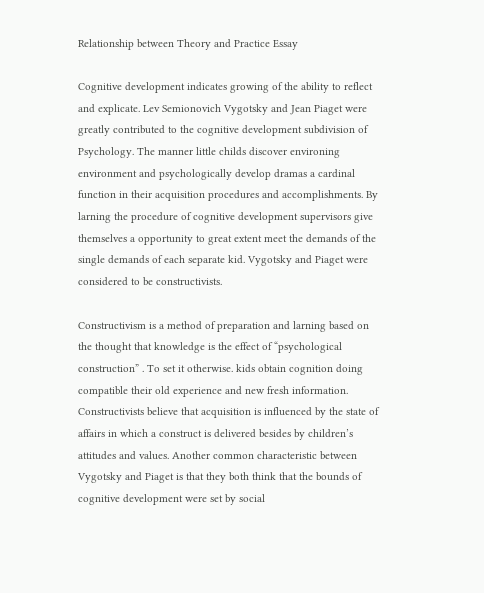Relationship between Theory and Practice Essay

Cognitive development indicates growing of the ability to reflect and explicate. Lev Semionovich Vygotsky and Jean Piaget were greatly contributed to the cognitive development subdivision of Psychology. The manner little childs discover environing environment and psychologically develop dramas a cardinal function in their acquisition procedures and accomplishments. By larning the procedure of cognitive development supervisors give themselves a opportunity to great extent meet the demands of the single demands of each separate kid. Vygotsky and Piaget were considered to be constructivists.

Constructivism is a method of preparation and larning based on the thought that knowledge is the effect of “psychological construction” . To set it otherwise. kids obtain cognition doing compatible their old experience and new fresh information. Constructivists believe that acquisition is influenced by the state of affairs in which a construct is delivered besides by children’s attitudes and values. Another common characteristic between Vygotsky and Piaget is that they both think that the bounds of cognitive development were set by social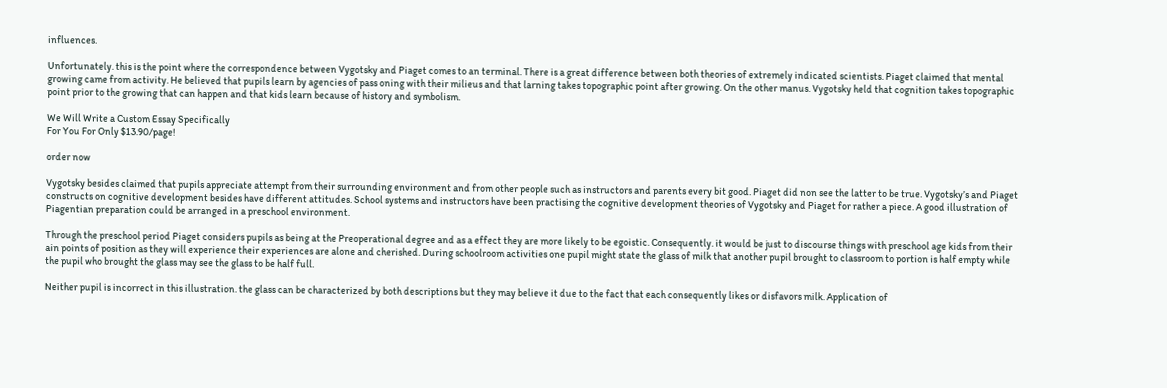influences.

Unfortunately. this is the point where the correspondence between Vygotsky and Piaget comes to an terminal. There is a great difference between both theories of extremely indicated scientists. Piaget claimed that mental growing came from activity. He believed that pupils learn by agencies of pass oning with their milieus and that larning takes topographic point after growing. On the other manus. Vygotsky held that cognition takes topographic point prior to the growing that can happen and that kids learn because of history and symbolism.

We Will Write a Custom Essay Specifically
For You For Only $13.90/page!

order now

Vygotsky besides claimed that pupils appreciate attempt from their surrounding environment and from other people such as instructors and parents every bit good. Piaget did non see the latter to be true. Vygotsky’s and Piaget constructs on cognitive development besides have different attitudes. School systems and instructors have been practising the cognitive development theories of Vygotsky and Piaget for rather a piece. A good illustration of Piagentian preparation could be arranged in a preschool environment.

Through the preschool period Piaget considers pupils as being at the Preoperational degree and as a effect they are more likely to be egoistic. Consequently. it would be just to discourse things with preschool age kids from their ain points of position as they will experience their experiences are alone and cherished. During schoolroom activities one pupil might state the glass of milk that another pupil brought to classroom to portion is half empty while the pupil who brought the glass may see the glass to be half full.

Neither pupil is incorrect in this illustration. the glass can be characterized by both descriptions but they may believe it due to the fact that each consequently likes or disfavors milk. Application of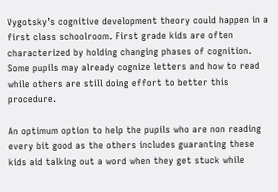Vygotsky’s cognitive development theory could happen in a first class schoolroom. First grade kids are often characterized by holding changing phases of cognition. Some pupils may already cognize letters and how to read while others are still doing effort to better this procedure.

An optimum option to help the pupils who are non reading every bit good as the others includes guaranting these kids aid talking out a word when they get stuck while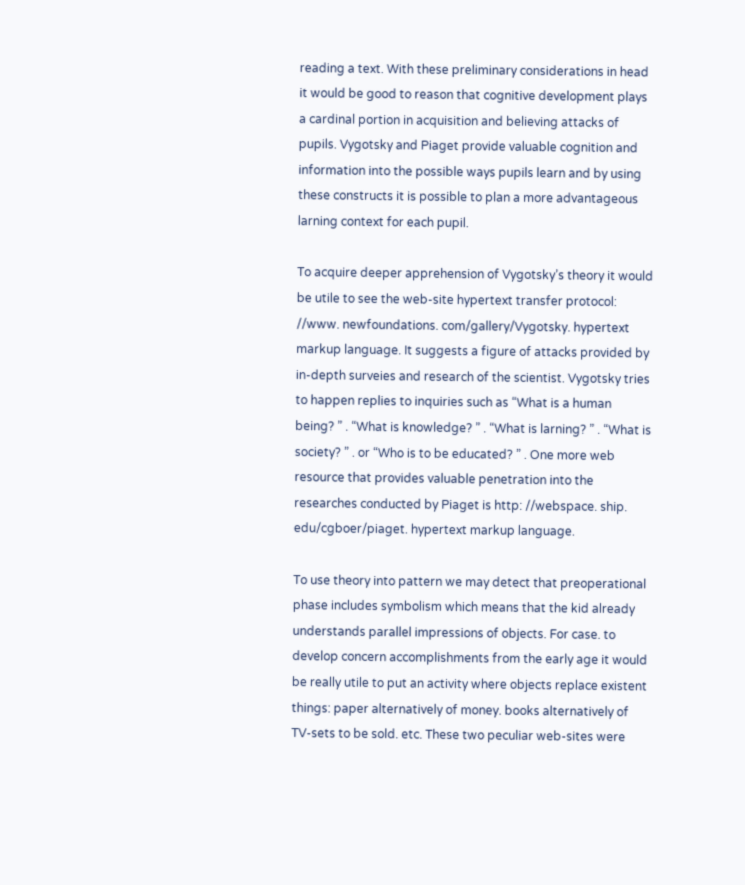reading a text. With these preliminary considerations in head it would be good to reason that cognitive development plays a cardinal portion in acquisition and believing attacks of pupils. Vygotsky and Piaget provide valuable cognition and information into the possible ways pupils learn and by using these constructs it is possible to plan a more advantageous larning context for each pupil.

To acquire deeper apprehension of Vygotsky’s theory it would be utile to see the web-site hypertext transfer protocol: //www. newfoundations. com/gallery/Vygotsky. hypertext markup language. It suggests a figure of attacks provided by in-depth surveies and research of the scientist. Vygotsky tries to happen replies to inquiries such as “What is a human being? ” . “What is knowledge? ” . “What is larning? ” . “What is society? ” . or “Who is to be educated? ” . One more web resource that provides valuable penetration into the researches conducted by Piaget is http: //webspace. ship. edu/cgboer/piaget. hypertext markup language.

To use theory into pattern we may detect that preoperational phase includes symbolism which means that the kid already understands parallel impressions of objects. For case. to develop concern accomplishments from the early age it would be really utile to put an activity where objects replace existent things: paper alternatively of money. books alternatively of TV-sets to be sold. etc. These two peculiar web-sites were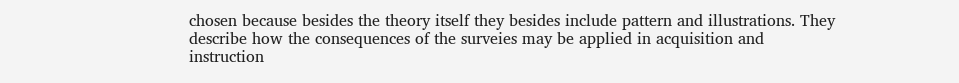chosen because besides the theory itself they besides include pattern and illustrations. They describe how the consequences of the surveies may be applied in acquisition and instruction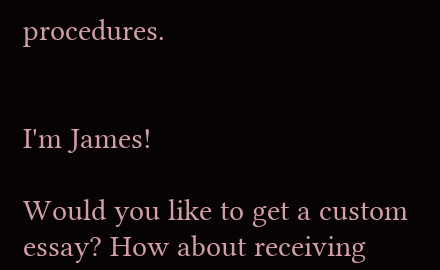procedures.


I'm James!

Would you like to get a custom essay? How about receiving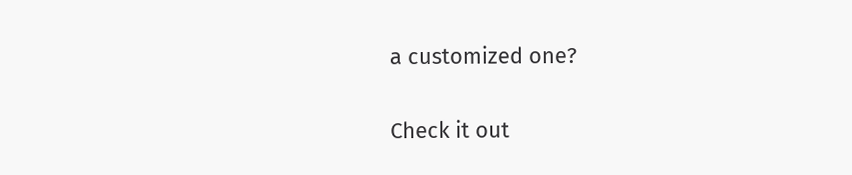a customized one?

Check it out